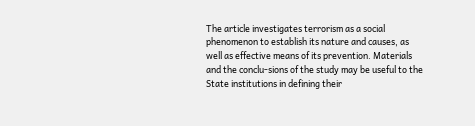The article investigates terrorism as a social phenomenon to establish its nature and causes, as well as effective means of its prevention. Materials and the conclu-sions of the study may be useful to the State institutions in defining their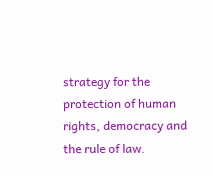strategy for the protection of human rights, democracy and the rule of law.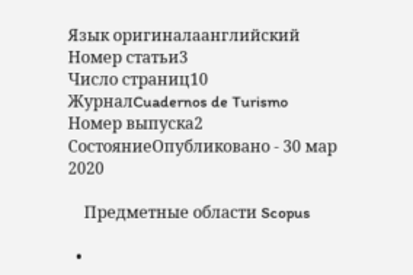Язык оригиналаанглийский
Номер статьи3
Число страниц10
ЖурналCuadernos de Turismo
Номер выпуска2
СостояниеОпубликовано - 30 мар 2020

    Предметные области Scopus

  •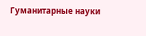Гуманитарные науки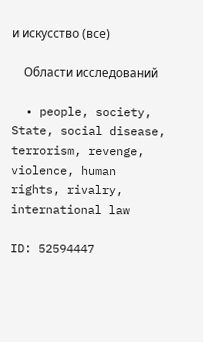и искусство (все)

    Области исследований

  • people, society, State, social disease, terrorism, revenge, violence, human rights, rivalry, international law

ID: 52594447